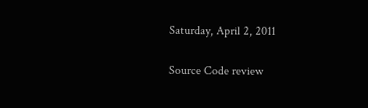Saturday, April 2, 2011

Source Code review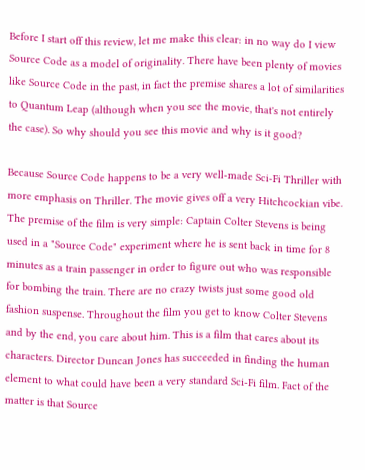Before I start off this review, let me make this clear: in no way do I view Source Code as a model of originality. There have been plenty of movies like Source Code in the past, in fact the premise shares a lot of similarities to Quantum Leap (although when you see the movie, that's not entirely the case). So why should you see this movie and why is it good?

Because Source Code happens to be a very well-made Sci-Fi Thriller with more emphasis on Thriller. The movie gives off a very Hitchcockian vibe. The premise of the film is very simple: Captain Colter Stevens is being used in a "Source Code" experiment where he is sent back in time for 8 minutes as a train passenger in order to figure out who was responsible for bombing the train. There are no crazy twists just some good old fashion suspense. Throughout the film you get to know Colter Stevens and by the end, you care about him. This is a film that cares about its characters. Director Duncan Jones has succeeded in finding the human element to what could have been a very standard Sci-Fi film. Fact of the matter is that Source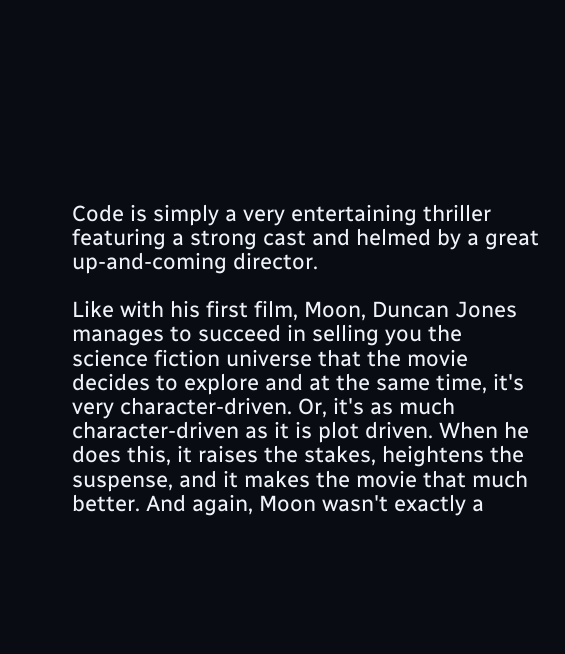Code is simply a very entertaining thriller featuring a strong cast and helmed by a great up-and-coming director.

Like with his first film, Moon, Duncan Jones manages to succeed in selling you the science fiction universe that the movie decides to explore and at the same time, it's very character-driven. Or, it's as much character-driven as it is plot driven. When he does this, it raises the stakes, heightens the suspense, and it makes the movie that much better. And again, Moon wasn't exactly a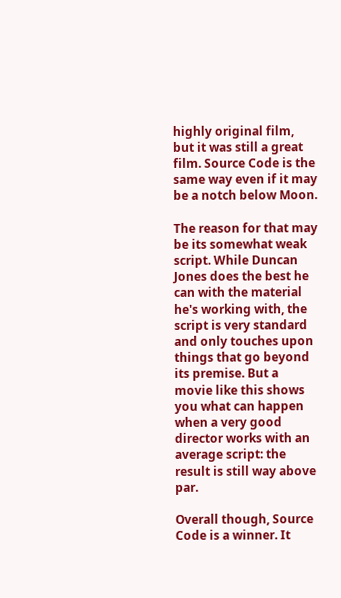highly original film, but it was still a great film. Source Code is the same way even if it may be a notch below Moon.

The reason for that may be its somewhat weak script. While Duncan Jones does the best he can with the material he's working with, the script is very standard and only touches upon things that go beyond its premise. But a movie like this shows you what can happen when a very good director works with an average script: the result is still way above par.

Overall though, Source Code is a winner. It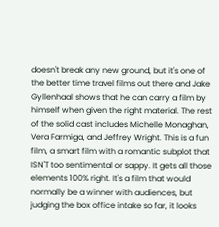doesn't break any new ground, but it's one of the better time travel films out there and Jake Gyllenhaal shows that he can carry a film by himself when given the right material. The rest of the solid cast includes Michelle Monaghan, Vera Farmiga, and Jeffrey Wright. This is a fun film, a smart film with a romantic subplot that ISN'T too sentimental or sappy. It gets all those elements 100% right. It's a film that would normally be a winner with audiences, but judging the box office intake so far, it looks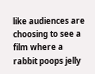like audiences are choosing to see a film where a rabbit poops jelly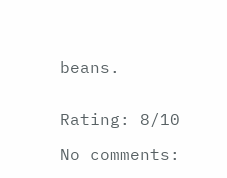beans.


Rating: 8/10

No comments: